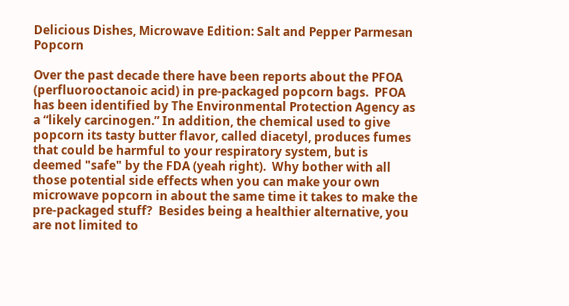Delicious Dishes, Microwave Edition: Salt and Pepper Parmesan Popcorn

Over the past decade there have been reports about the PFOA (perfluorooctanoic acid) in pre-packaged popcorn bags.  PFOA has been identified by The Environmental Protection Agency as a “likely carcinogen.” In addition, the chemical used to give popcorn its tasty butter flavor, called diacetyl, produces fumes that could be harmful to your respiratory system, but is deemed "safe" by the FDA (yeah right).  Why bother with all those potential side effects when you can make your own microwave popcorn in about the same time it takes to make the pre-packaged stuff?  Besides being a healthier alternative, you are not limited to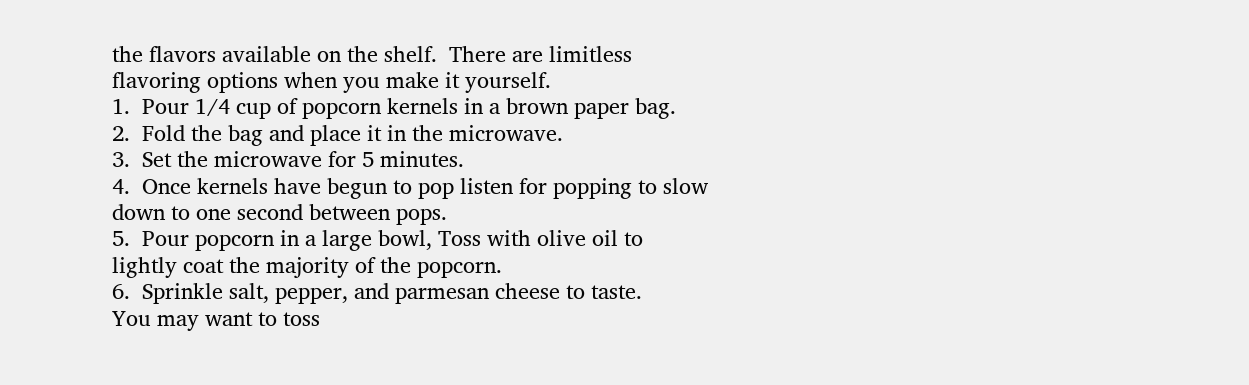the flavors available on the shelf.  There are limitless flavoring options when you make it yourself.
1.  Pour 1/4 cup of popcorn kernels in a brown paper bag.
2.  Fold the bag and place it in the microwave.
3.  Set the microwave for 5 minutes.
4.  Once kernels have begun to pop listen for popping to slow down to one second between pops.
5.  Pour popcorn in a large bowl, Toss with olive oil to lightly coat the majority of the popcorn.
6.  Sprinkle salt, pepper, and parmesan cheese to taste.
You may want to toss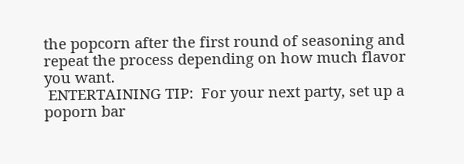the popcorn after the first round of seasoning and repeat the process depending on how much flavor you want.
 ENTERTAINING TIP:  For your next party, set up a poporn bar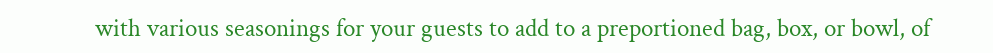with various seasonings for your guests to add to a preportioned bag, box, or bowl, of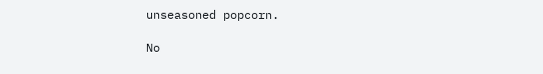unseasoned popcorn.

No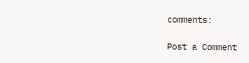comments:

Post a Comment